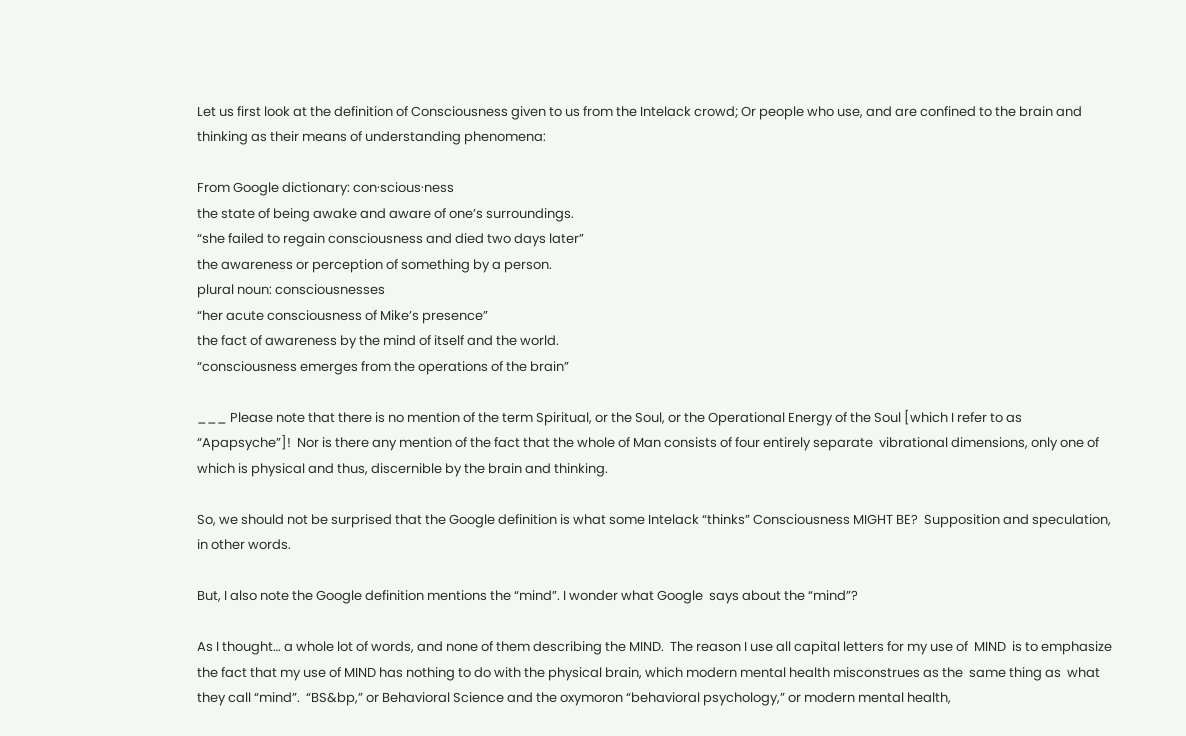Let us first look at the definition of Consciousness given to us from the Intelack crowd; Or people who use, and are confined to the brain and thinking as their means of understanding phenomena:

From Google dictionary: con·scious·ness
the state of being awake and aware of one’s surroundings.
“she failed to regain consciousness and died two days later”
the awareness or perception of something by a person.
plural noun: consciousnesses
“her acute consciousness of Mike’s presence”
the fact of awareness by the mind of itself and the world.
“consciousness emerges from the operations of the brain”

___ Please note that there is no mention of the term Spiritual, or the Soul, or the Operational Energy of the Soul [which I refer to as “Apapsyche”]!  Nor is there any mention of the fact that the whole of Man consists of four entirely separate  vibrational dimensions, only one of which is physical and thus, discernible by the brain and thinking.

So, we should not be surprised that the Google definition is what some Intelack “thinks” Consciousness MIGHT BE?  Supposition and speculation, in other words.

But, I also note the Google definition mentions the “mind”. I wonder what Google  says about the “mind”?

As I thought… a whole lot of words, and none of them describing the MIND.  The reason I use all capital letters for my use of  MIND  is to emphasize the fact that my use of MIND has nothing to do with the physical brain, which modern mental health misconstrues as the  same thing as  what they call “mind”.  “BS&bp,” or Behavioral Science and the oxymoron “behavioral psychology,” or modern mental health,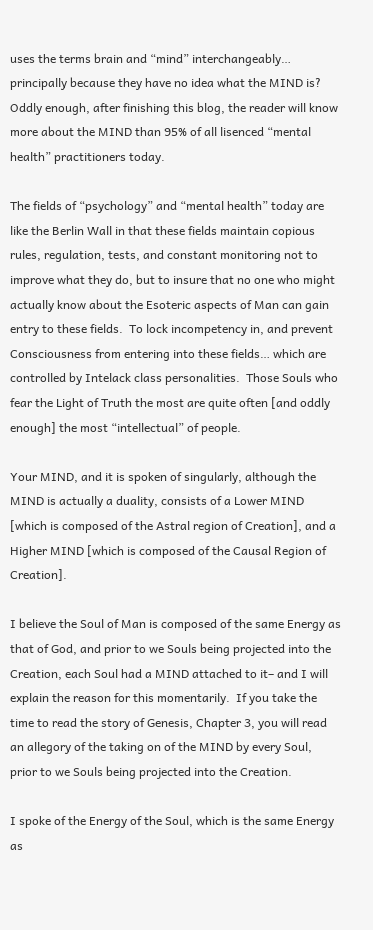uses the terms brain and “mind” interchangeably… principally because they have no idea what the MIND is?  Oddly enough, after finishing this blog, the reader will know more about the MIND than 95% of all lisenced “mental health” practitioners today.

The fields of “psychology” and “mental health” today are like the Berlin Wall in that these fields maintain copious rules, regulation, tests, and constant monitoring not to improve what they do, but to insure that no one who might actually know about the Esoteric aspects of Man can gain entry to these fields.  To lock incompetency in, and prevent Consciousness from entering into these fields… which are controlled by Intelack class personalities.  Those Souls who fear the Light of Truth the most are quite often [and oddly enough] the most “intellectual” of people.

Your MIND, and it is spoken of singularly, although the MIND is actually a duality, consists of a Lower MIND [which is composed of the Astral region of Creation], and a Higher MIND [which is composed of the Causal Region of Creation].

I believe the Soul of Man is composed of the same Energy as that of God, and prior to we Souls being projected into the Creation, each Soul had a MIND attached to it– and I will explain the reason for this momentarily.  If you take the time to read the story of Genesis, Chapter 3, you will read an allegory of the taking on of the MIND by every Soul, prior to we Souls being projected into the Creation.

I spoke of the Energy of the Soul, which is the same Energy as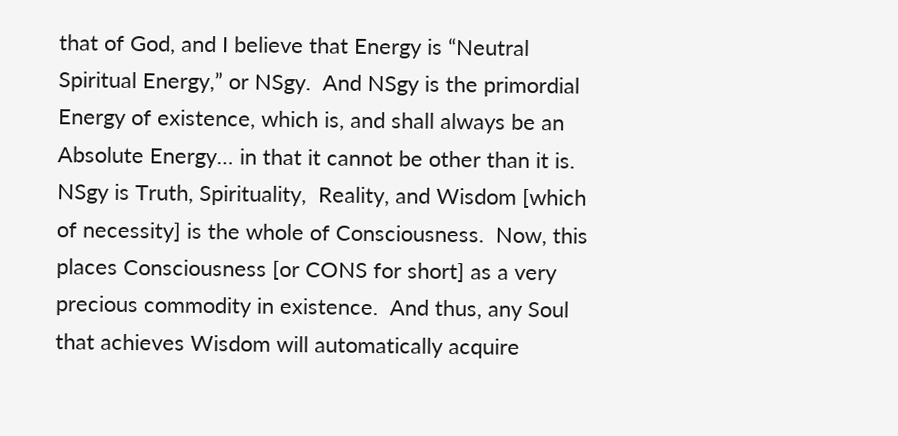that of God, and I believe that Energy is “Neutral Spiritual Energy,” or NSgy.  And NSgy is the primordial Energy of existence, which is, and shall always be an Absolute Energy… in that it cannot be other than it is.  NSgy is Truth, Spirituality,  Reality, and Wisdom [which of necessity] is the whole of Consciousness.  Now, this places Consciousness [or CONS for short] as a very precious commodity in existence.  And thus, any Soul that achieves Wisdom will automatically acquire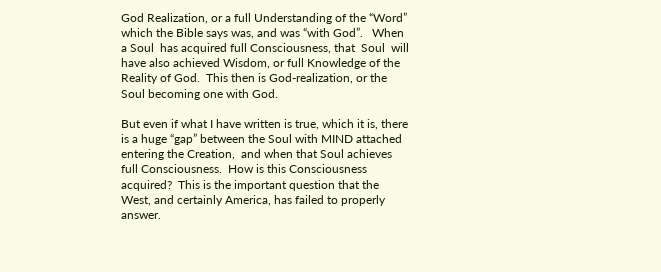God Realization, or a full Understanding of the “Word” which the Bible says was, and was “with God”.   When a Soul  has acquired full Consciousness, that  Soul  will have also achieved Wisdom, or full Knowledge of the Reality of God.  This then is God-realization, or the Soul becoming one with God.

But even if what I have written is true, which it is, there is a huge “gap” between the Soul with MIND attached entering the Creation,  and when that Soul achieves full Consciousness.  How is this Consciousness acquired?  This is the important question that the West, and certainly America, has failed to properly  answer.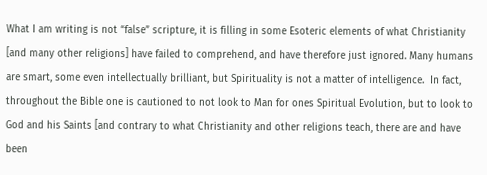What I am writing is not “false” scripture, it is filling in some Esoteric elements of what Christianity [and many other religions] have failed to comprehend, and have therefore just ignored. Many humans are smart, some even intellectually brilliant, but Spirituality is not a matter of intelligence.  In fact, throughout the Bible one is cautioned to not look to Man for ones Spiritual Evolution, but to look to God and his Saints [and contrary to what Christianity and other religions teach, there are and have been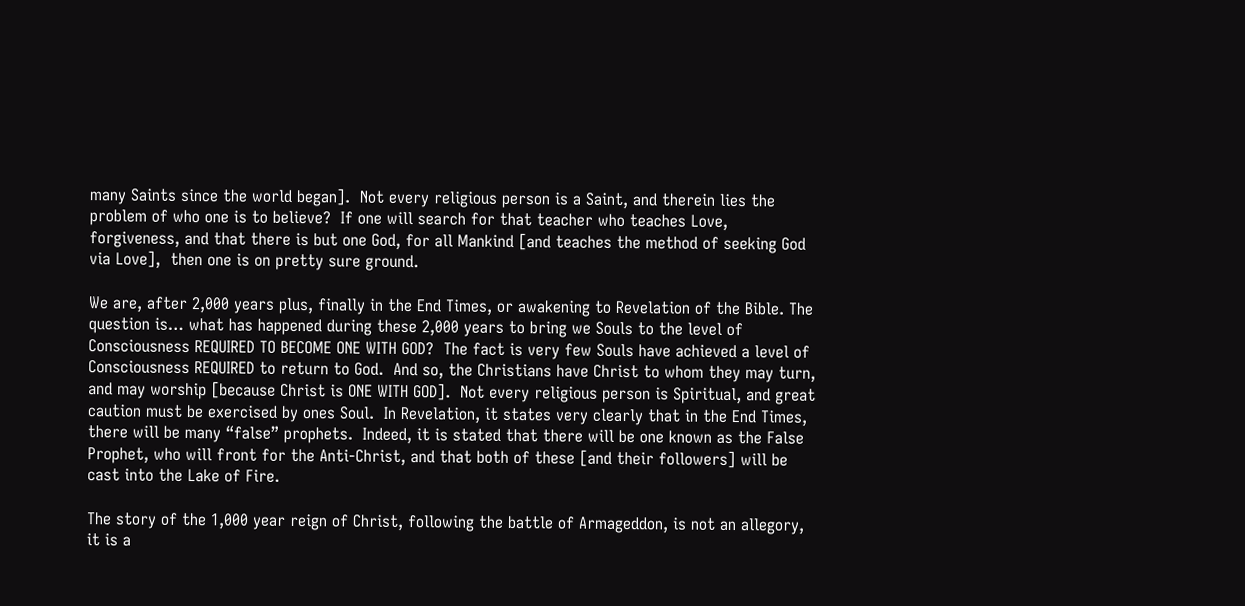many Saints since the world began].  Not every religious person is a Saint, and therein lies the problem of who one is to believe?  If one will search for that teacher who teaches Love, forgiveness, and that there is but one God, for all Mankind [and teaches the method of seeking God via Love],  then one is on pretty sure ground.

We are, after 2,000 years plus, finally in the End Times, or awakening to Revelation of the Bible. The question is… what has happened during these 2,000 years to bring we Souls to the level of Consciousness REQUIRED TO BECOME ONE WITH GOD?  The fact is very few Souls have achieved a level of Consciousness REQUIRED to return to God.  And so, the Christians have Christ to whom they may turn, and may worship [because Christ is ONE WITH GOD].  Not every religious person is Spiritual, and great caution must be exercised by ones Soul.  In Revelation, it states very clearly that in the End Times, there will be many “false” prophets.  Indeed, it is stated that there will be one known as the False Prophet, who will front for the Anti-Christ, and that both of these [and their followers] will be cast into the Lake of Fire.

The story of the 1,000 year reign of Christ, following the battle of Armageddon, is not an allegory, it is a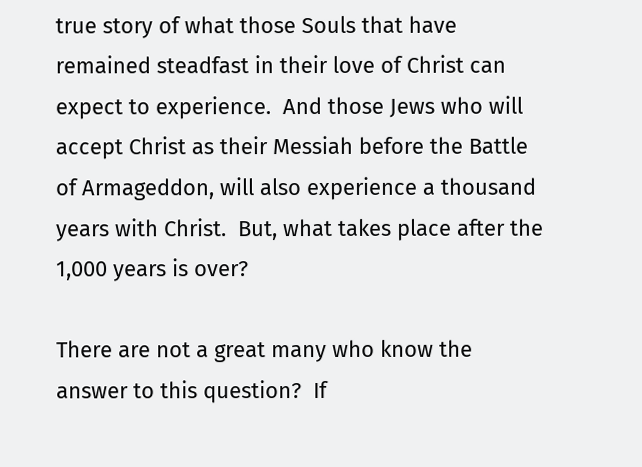true story of what those Souls that have remained steadfast in their love of Christ can  expect to experience.  And those Jews who will accept Christ as their Messiah before the Battle of Armageddon, will also experience a thousand years with Christ.  But, what takes place after the 1,000 years is over?

There are not a great many who know the answer to this question?  If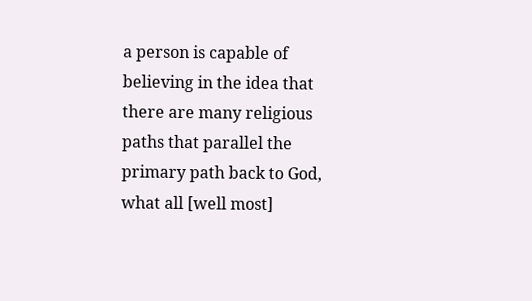a person is capable of believing in the idea that there are many religious paths that parallel the primary path back to God, what all [well most]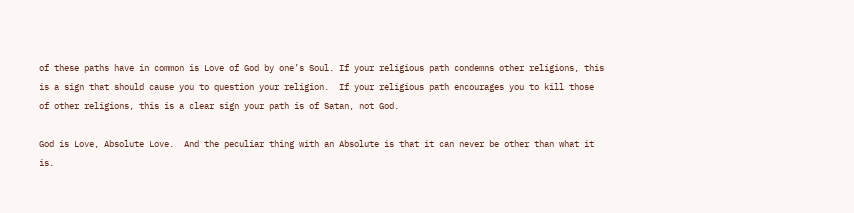of these paths have in common is Love of God by one’s Soul. If your religious path condemns other religions, this is a sign that should cause you to question your religion.  If your religious path encourages you to kill those of other religions, this is a clear sign your path is of Satan, not God.

God is Love, Absolute Love.  And the peculiar thing with an Absolute is that it can never be other than what it is.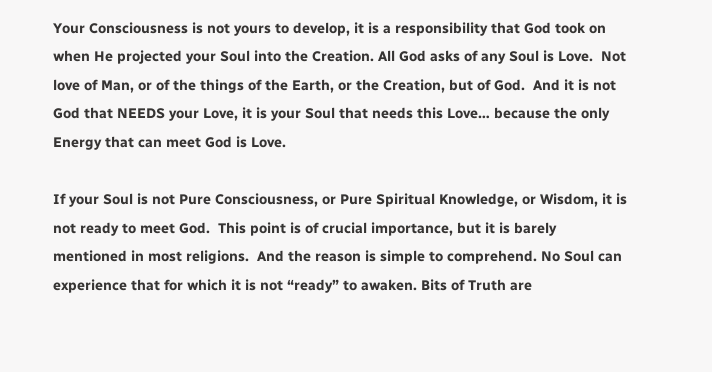Your Consciousness is not yours to develop, it is a responsibility that God took on when He projected your Soul into the Creation. All God asks of any Soul is Love.  Not love of Man, or of the things of the Earth, or the Creation, but of God.  And it is not God that NEEDS your Love, it is your Soul that needs this Love… because the only Energy that can meet God is Love.

If your Soul is not Pure Consciousness, or Pure Spiritual Knowledge, or Wisdom, it is not ready to meet God.  This point is of crucial importance, but it is barely mentioned in most religions.  And the reason is simple to comprehend. No Soul can experience that for which it is not “ready” to awaken. Bits of Truth are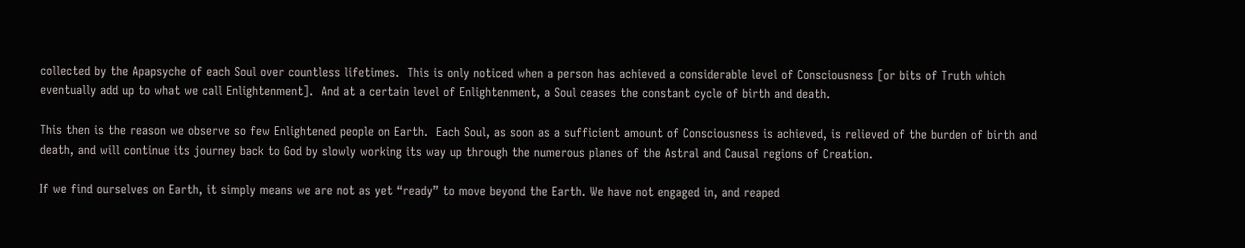collected by the Apapsyche of each Soul over countless lifetimes.  This is only noticed when a person has achieved a considerable level of Consciousness [or bits of Truth which eventually add up to what we call Enlightenment].  And at a certain level of Enlightenment, a Soul ceases the constant cycle of birth and death.

This then is the reason we observe so few Enlightened people on Earth.  Each Soul, as soon as a sufficient amount of Consciousness is achieved, is relieved of the burden of birth and death, and will continue its journey back to God by slowly working its way up through the numerous planes of the Astral and Causal regions of Creation.

If we find ourselves on Earth, it simply means we are not as yet “ready” to move beyond the Earth. We have not engaged in, and reaped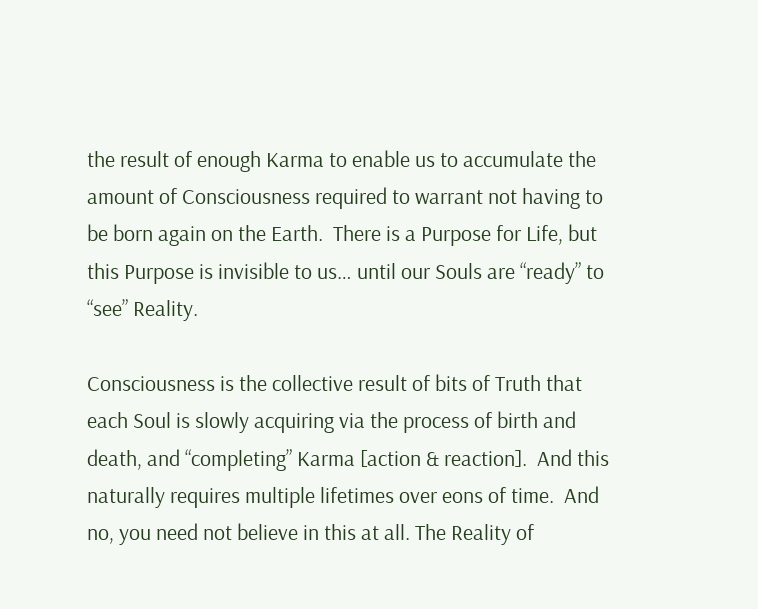the result of enough Karma to enable us to accumulate the amount of Consciousness required to warrant not having to be born again on the Earth.  There is a Purpose for Life, but this Purpose is invisible to us… until our Souls are “ready” to “see” Reality.

Consciousness is the collective result of bits of Truth that each Soul is slowly acquiring via the process of birth and death, and “completing” Karma [action & reaction].  And this naturally requires multiple lifetimes over eons of time.  And no, you need not believe in this at all. The Reality of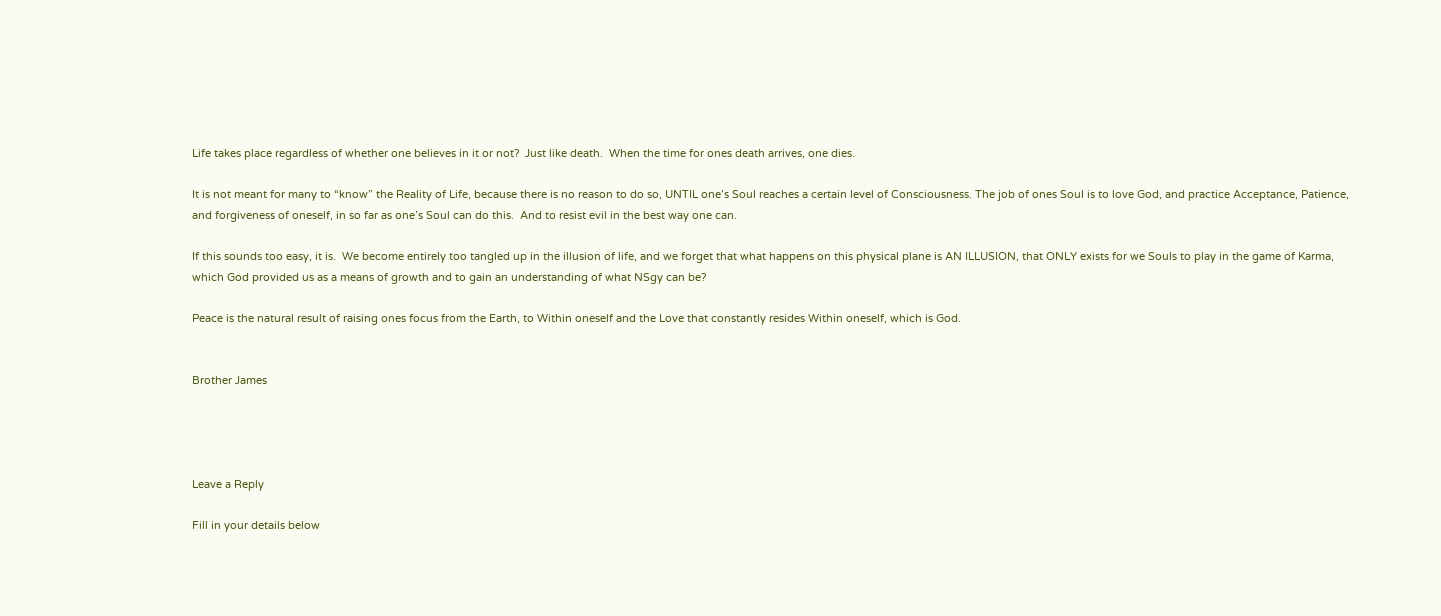Life takes place regardless of whether one believes in it or not?  Just like death.  When the time for ones death arrives, one dies.

It is not meant for many to “know” the Reality of Life, because there is no reason to do so, UNTIL one’s Soul reaches a certain level of Consciousness. The job of ones Soul is to love God, and practice Acceptance, Patience, and forgiveness of oneself, in so far as one’s Soul can do this.  And to resist evil in the best way one can.

If this sounds too easy, it is.  We become entirely too tangled up in the illusion of life, and we forget that what happens on this physical plane is AN ILLUSION, that ONLY exists for we Souls to play in the game of Karma, which God provided us as a means of growth and to gain an understanding of what NSgy can be?

Peace is the natural result of raising ones focus from the Earth, to Within oneself and the Love that constantly resides Within oneself, which is God.


Brother James




Leave a Reply

Fill in your details below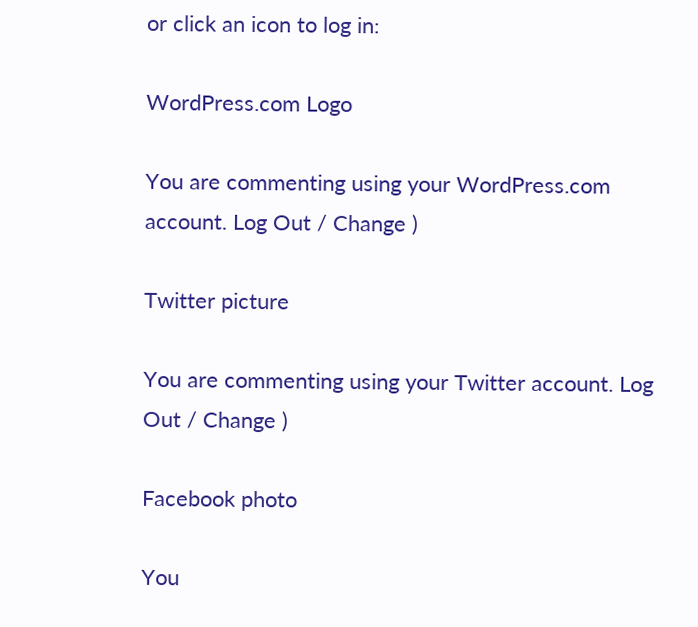or click an icon to log in:

WordPress.com Logo

You are commenting using your WordPress.com account. Log Out / Change )

Twitter picture

You are commenting using your Twitter account. Log Out / Change )

Facebook photo

You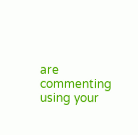are commenting using your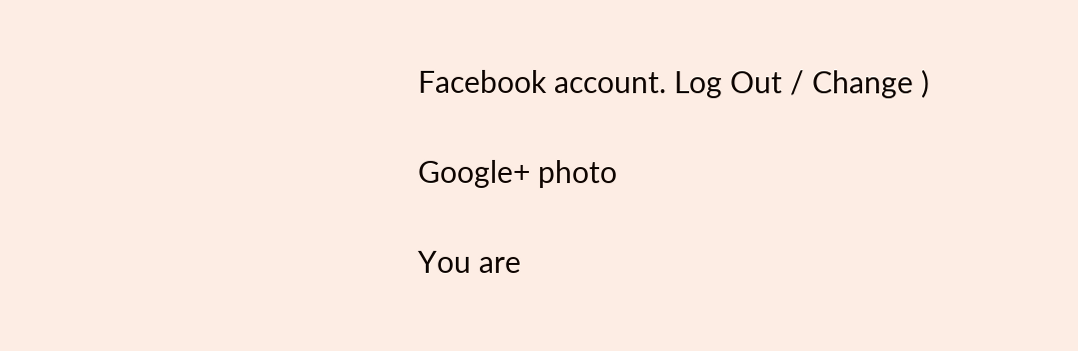Facebook account. Log Out / Change )

Google+ photo

You are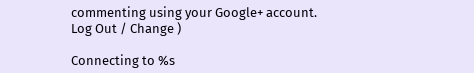commenting using your Google+ account. Log Out / Change )

Connecting to %s